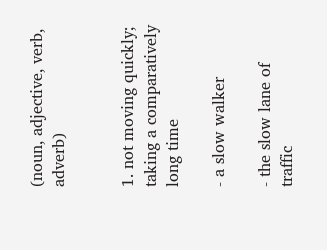(noun, adjective, verb, adverb)


1. not moving quickly; taking a comparatively long time

- a slow walker

- the slow lane of traffic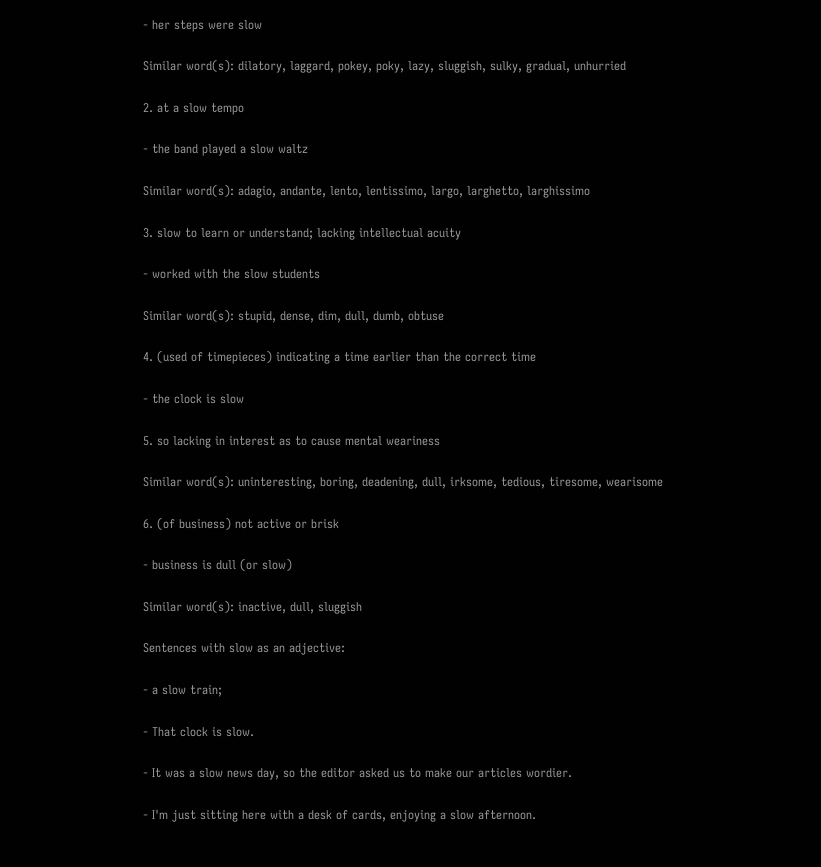- her steps were slow

Similar word(s): dilatory, laggard, pokey, poky, lazy, sluggish, sulky, gradual, unhurried

2. at a slow tempo

- the band played a slow waltz

Similar word(s): adagio, andante, lento, lentissimo, largo, larghetto, larghissimo

3. slow to learn or understand; lacking intellectual acuity

- worked with the slow students

Similar word(s): stupid, dense, dim, dull, dumb, obtuse

4. (used of timepieces) indicating a time earlier than the correct time

- the clock is slow

5. so lacking in interest as to cause mental weariness

Similar word(s): uninteresting, boring, deadening, dull, irksome, tedious, tiresome, wearisome

6. (of business) not active or brisk

- business is dull (or slow)

Similar word(s): inactive, dull, sluggish

Sentences with slow as an adjective:

- a slow train;

- That clock is slow.

- It was a slow news day, so the editor asked us to make our articles wordier.

- I'm just sitting here with a desk of cards, enjoying a slow afternoon.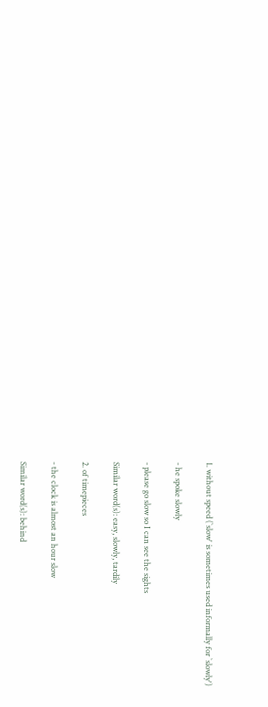1. without speed (`slow' is sometimes used informally for `slowly')

- he spoke slowly

- please go slow so I can see the sights

Similar word(s): easy, slowly, tardily

2. of timepieces

- the clock is almost an hour slow

Similar word(s): behind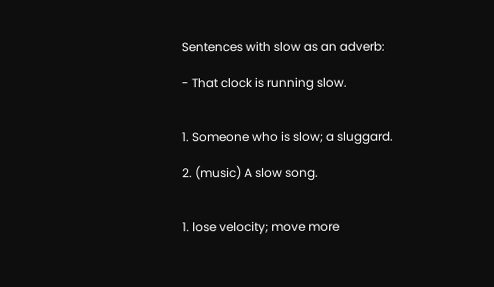Sentences with slow as an adverb:

- That clock is running slow.


1. Someone who is slow; a sluggard.

2. (music) A slow song.


1. lose velocity; move more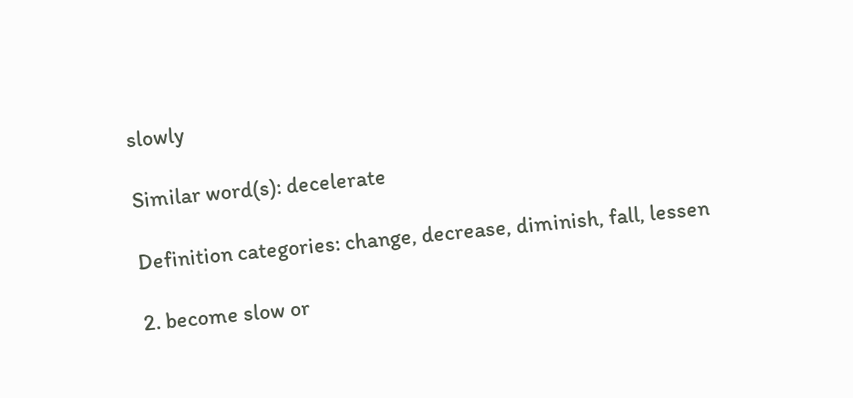slowly

Similar word(s): decelerate

Definition categories: change, decrease, diminish, fall, lessen

2. become slow or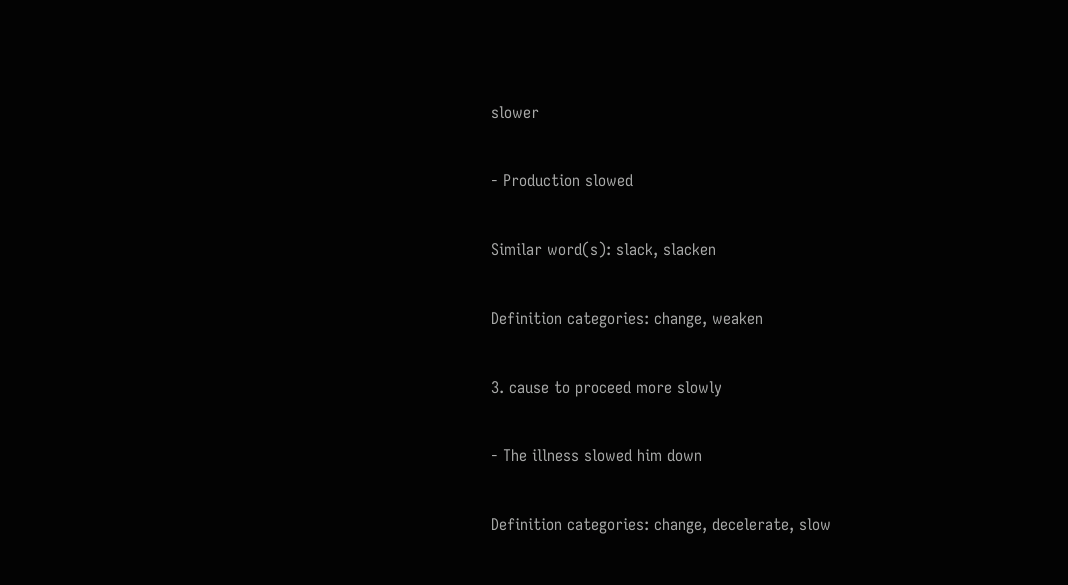slower

- Production slowed

Similar word(s): slack, slacken

Definition categories: change, weaken

3. cause to proceed more slowly

- The illness slowed him down

Definition categories: change, decelerate, slow